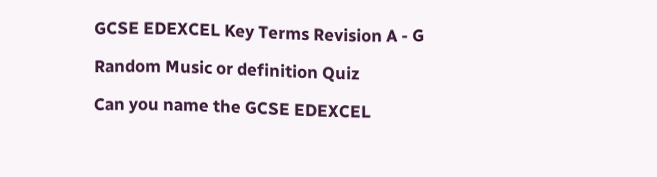GCSE EDEXCEL Key Terms Revision A - G

Random Music or definition Quiz

Can you name the GCSE EDEXCEL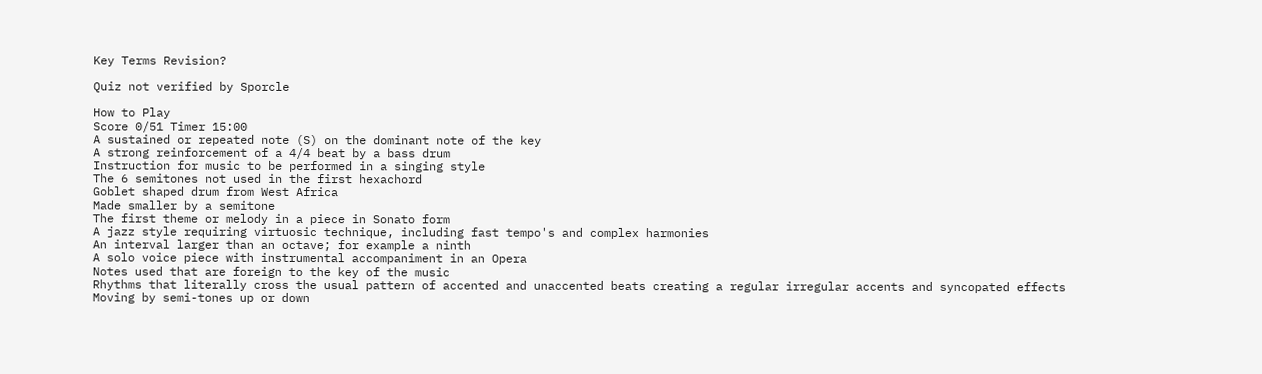Key Terms Revision?

Quiz not verified by Sporcle

How to Play
Score 0/51 Timer 15:00
A sustained or repeated note (S) on the dominant note of the key
A strong reinforcement of a 4/4 beat by a bass drum
Instruction for music to be performed in a singing style
The 6 semitones not used in the first hexachord
Goblet shaped drum from West Africa
Made smaller by a semitone
The first theme or melody in a piece in Sonato form
A jazz style requiring virtuosic technique, including fast tempo's and complex harmonies
An interval larger than an octave; for example a ninth
A solo voice piece with instrumental accompaniment in an Opera
Notes used that are foreign to the key of the music
Rhythms that literally cross the usual pattern of accented and unaccented beats creating a regular irregular accents and syncopated effects
Moving by semi-tones up or down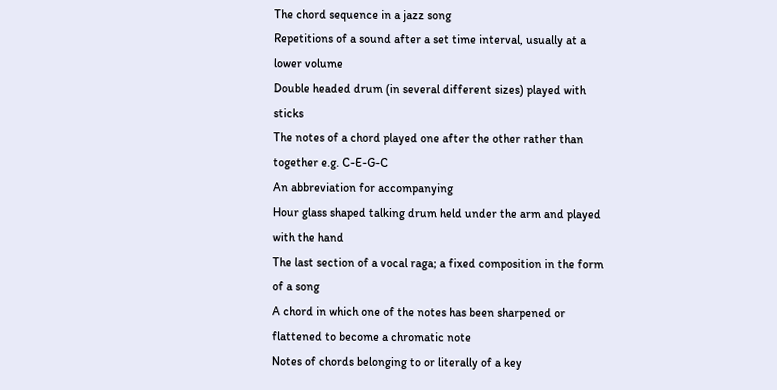The chord sequence in a jazz song
Repetitions of a sound after a set time interval, usually at a lower volume
Double headed drum (in several different sizes) played with sticks
The notes of a chord played one after the other rather than together e.g. C-E-G-C
An abbreviation for accompanying
Hour glass shaped talking drum held under the arm and played with the hand
The last section of a vocal raga; a fixed composition in the form of a song
A chord in which one of the notes has been sharpened or flattened to become a chromatic note
Notes of chords belonging to or literally of a key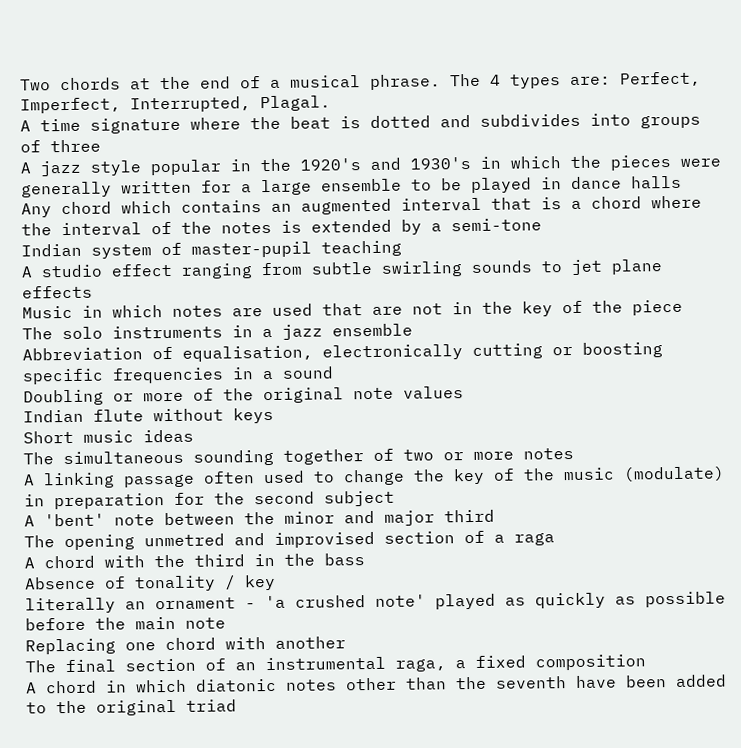Two chords at the end of a musical phrase. The 4 types are: Perfect, Imperfect, Interrupted, Plagal.
A time signature where the beat is dotted and subdivides into groups of three
A jazz style popular in the 1920's and 1930's in which the pieces were generally written for a large ensemble to be played in dance halls
Any chord which contains an augmented interval that is a chord where the interval of the notes is extended by a semi-tone
Indian system of master-pupil teaching
A studio effect ranging from subtle swirling sounds to jet plane effects
Music in which notes are used that are not in the key of the piece
The solo instruments in a jazz ensemble
Abbreviation of equalisation, electronically cutting or boosting specific frequencies in a sound
Doubling or more of the original note values
Indian flute without keys
Short music ideas
The simultaneous sounding together of two or more notes
A linking passage often used to change the key of the music (modulate) in preparation for the second subject
A 'bent' note between the minor and major third
The opening unmetred and improvised section of a raga
A chord with the third in the bass
Absence of tonality / key
literally an ornament - 'a crushed note' played as quickly as possible before the main note
Replacing one chord with another
The final section of an instrumental raga, a fixed composition
A chord in which diatonic notes other than the seventh have been added to the original triad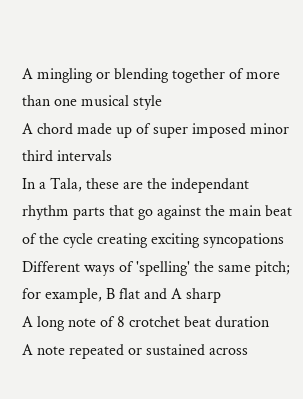A mingling or blending together of more than one musical style
A chord made up of super imposed minor third intervals
In a Tala, these are the independant rhythm parts that go against the main beat of the cycle creating exciting syncopations
Different ways of 'spelling' the same pitch; for example, B flat and A sharp
A long note of 8 crotchet beat duration
A note repeated or sustained across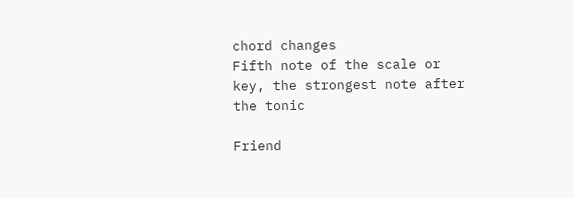chord changes
Fifth note of the scale or key, the strongest note after the tonic

Friend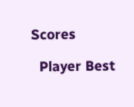Scores

  Player Best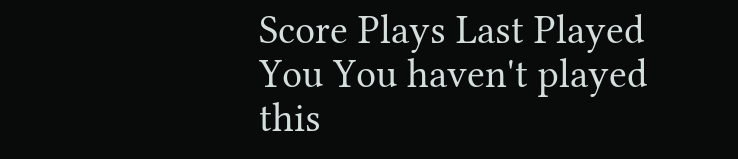Score Plays Last Played
You You haven't played this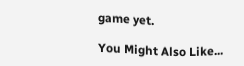game yet.

You Might Also Like...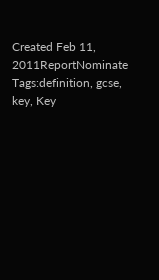Created Feb 11, 2011ReportNominate
Tags:definition, gcse, key, Key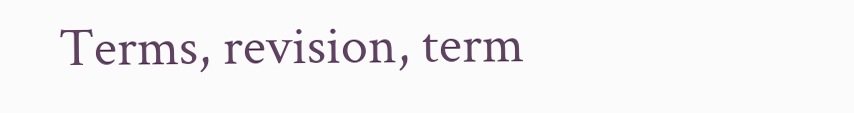Terms, revision, term